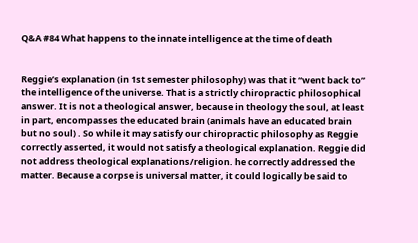Q&A #84 What happens to the innate intelligence at the time of death


Reggie’s explanation (in 1st semester philosophy) was that it “went back to” the intelligence of the universe. That is a strictly chiropractic philosophical answer. It is not a theological answer, because in theology the soul, at least in part, encompasses the educated brain (animals have an educated brain but no soul) . So while it may satisfy our chiropractic philosophy as Reggie correctly asserted, it would not satisfy a theological explanation. Reggie did not address theological explanations/religion. he correctly addressed the matter. Because a corpse is universal matter, it could logically be said to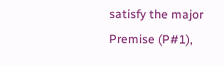satisfy the major Premise (P#1),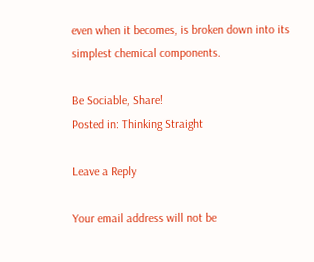even when it becomes, is broken down into its simplest chemical components.

Be Sociable, Share!
Posted in: Thinking Straight

Leave a Reply

Your email address will not be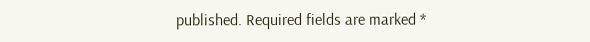published. Required fields are marked *